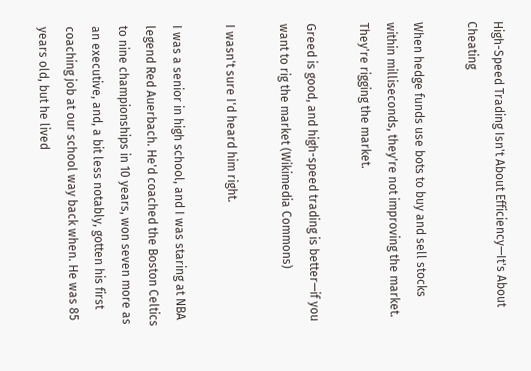High-Speed Trading Isn't About Efficiency—It's About Cheating

When hedge funds use bots to buy and sell stocks within milliseconds, they're not improving the market. They're rigging the market.

Greed is good, and high-speed trading is better—if you want to rig the market (Wikimedia Commons)

I wasn't sure I'd heard him right.

I was a senior in high school, and I was staring at NBA legend Red Auerbach. He'd coached the Boston Celtics to nine championships in 10 years, won seven more as an executive, and, a bit less notably, gotten his first coaching job at our school way back when. He was 85 years old, but he lived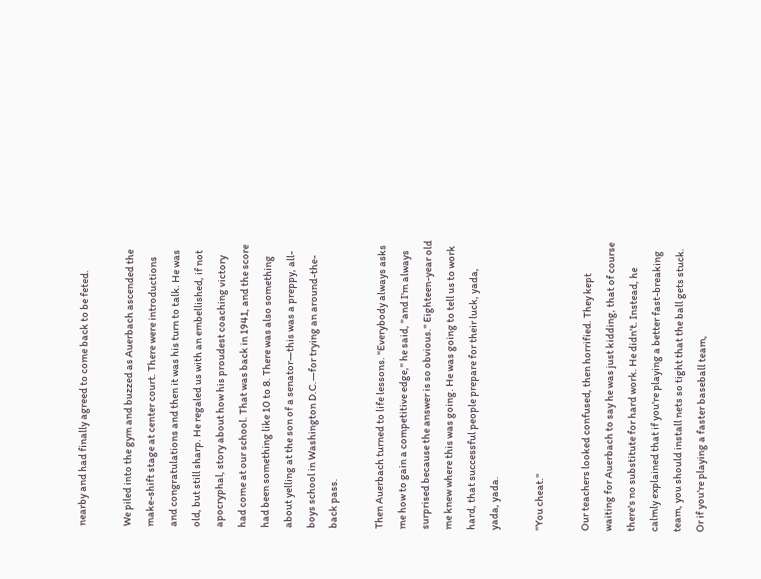nearby and had finally agreed to come back to be feted.

We piled into the gym and buzzed as Auerbach ascended the make-shift stage at center court. There were introductions and congratulations and then it was his turn to talk. He was old, but still sharp. He regaled us with an embellished, if not apocryphal, story about how his proudest coaching victory had come at our school. That was back in 1941, and the score had been something like 10 to 8. There was also something about yelling at the son of a senator—this was a preppy, all-boys school in Washington D.C.—for trying an around-the-back pass.

Then Auerbach turned to life lessons. "Everybody always asks me how to gain a competitive edge," he said, "and I'm always surprised because the answer is so obvious." Eighteen-year old me knew where this was going. He was going to tell us to work hard, that successful people prepare for their luck, yada, yada, yada.

"You cheat."

Our teachers looked confused, then horrified. They kept waiting for Auerbach to say he was just kidding, that of course there's no substitute for hard work. He didn't. Instead, he calmly explained that if you're playing a better fast-breaking team, you should install nets so tight that the ball gets stuck. Or if you're playing a faster baseball team,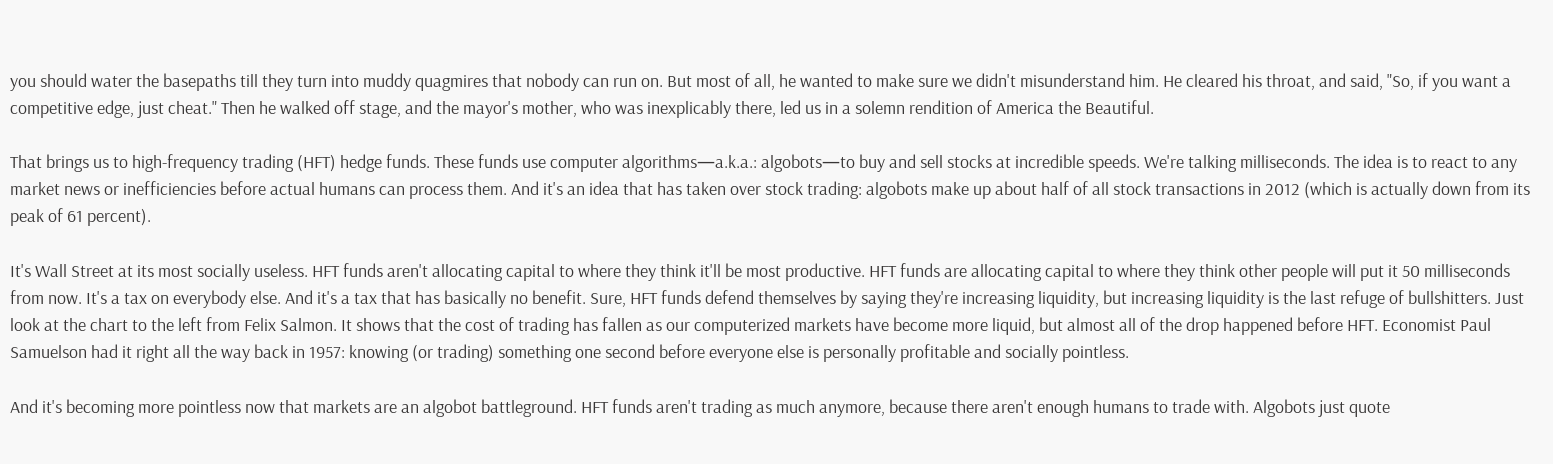you should water the basepaths till they turn into muddy quagmires that nobody can run on. But most of all, he wanted to make sure we didn't misunderstand him. He cleared his throat, and said, "So, if you want a competitive edge, just cheat." Then he walked off stage, and the mayor's mother, who was inexplicably there, led us in a solemn rendition of America the Beautiful.

That brings us to high-frequency trading (HFT) hedge funds. These funds use computer algorithms—a.k.a.: algobots—to buy and sell stocks at incredible speeds. We're talking milliseconds. The idea is to react to any market news or inefficiencies before actual humans can process them. And it's an idea that has taken over stock trading: algobots make up about half of all stock transactions in 2012 (which is actually down from its peak of 61 percent).

It's Wall Street at its most socially useless. HFT funds aren't allocating capital to where they think it'll be most productive. HFT funds are allocating capital to where they think other people will put it 50 milliseconds from now. It's a tax on everybody else. And it's a tax that has basically no benefit. Sure, HFT funds defend themselves by saying they're increasing liquidity, but increasing liquidity is the last refuge of bullshitters. Just look at the chart to the left from Felix Salmon. It shows that the cost of trading has fallen as our computerized markets have become more liquid, but almost all of the drop happened before HFT. Economist Paul Samuelson had it right all the way back in 1957: knowing (or trading) something one second before everyone else is personally profitable and socially pointless.

And it's becoming more pointless now that markets are an algobot battleground. HFT funds aren't trading as much anymore, because there aren't enough humans to trade with. Algobots just quote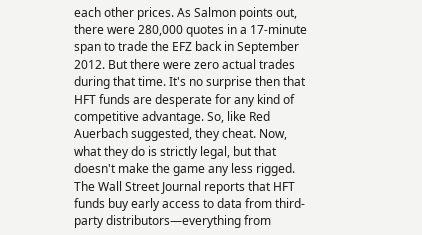each other prices. As Salmon points out, there were 280,000 quotes in a 17-minute span to trade the EFZ back in September 2012. But there were zero actual trades during that time. It's no surprise then that HFT funds are desperate for any kind of competitive advantage. So, like Red Auerbach suggested, they cheat. Now, what they do is strictly legal, but that doesn't make the game any less rigged. The Wall Street Journal reports that HFT funds buy early access to data from third-party distributors—everything from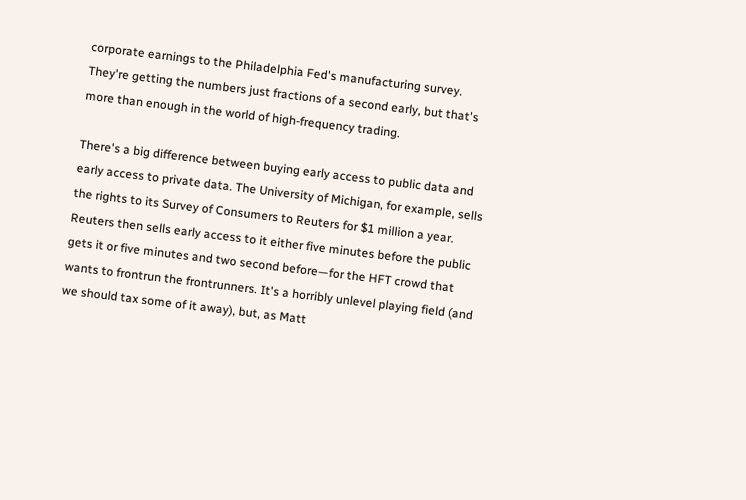corporate earnings to the Philadelphia Fed's manufacturing survey. They're getting the numbers just fractions of a second early, but that's more than enough in the world of high-frequency trading.

There's a big difference between buying early access to public data and early access to private data. The University of Michigan, for example, sells the rights to its Survey of Consumers to Reuters for $1 million a year. Reuters then sells early access to it either five minutes before the public gets it or five minutes and two second before—for the HFT crowd that wants to frontrun the frontrunners. It's a horribly unlevel playing field (and we should tax some of it away), but, as Matt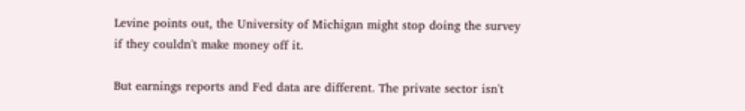Levine points out, the University of Michigan might stop doing the survey if they couldn't make money off it.

But earnings reports and Fed data are different. The private sector isn't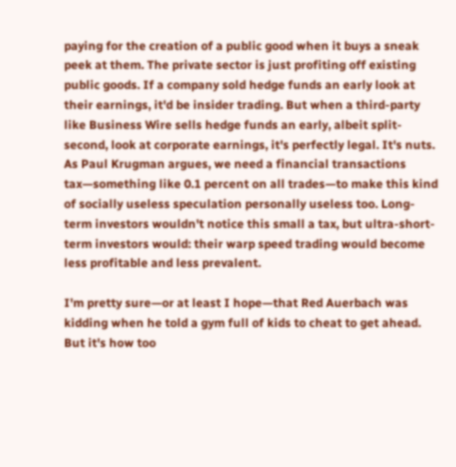paying for the creation of a public good when it buys a sneak peek at them. The private sector is just profiting off existing public goods. If a company sold hedge funds an early look at their earnings, it'd be insider trading. But when a third-party like Business Wire sells hedge funds an early, albeit split-second, look at corporate earnings, it's perfectly legal. It's nuts. As Paul Krugman argues, we need a financial transactions tax—something like 0.1 percent on all trades—to make this kind of socially useless speculation personally useless too. Long-term investors wouldn't notice this small a tax, but ultra-short-term investors would: their warp speed trading would become less profitable and less prevalent.

I'm pretty sure—or at least I hope—that Red Auerbach was kidding when he told a gym full of kids to cheat to get ahead. But it's how too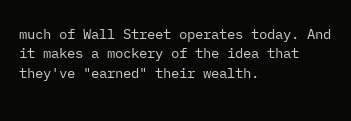much of Wall Street operates today. And it makes a mockery of the idea that they've "earned" their wealth.